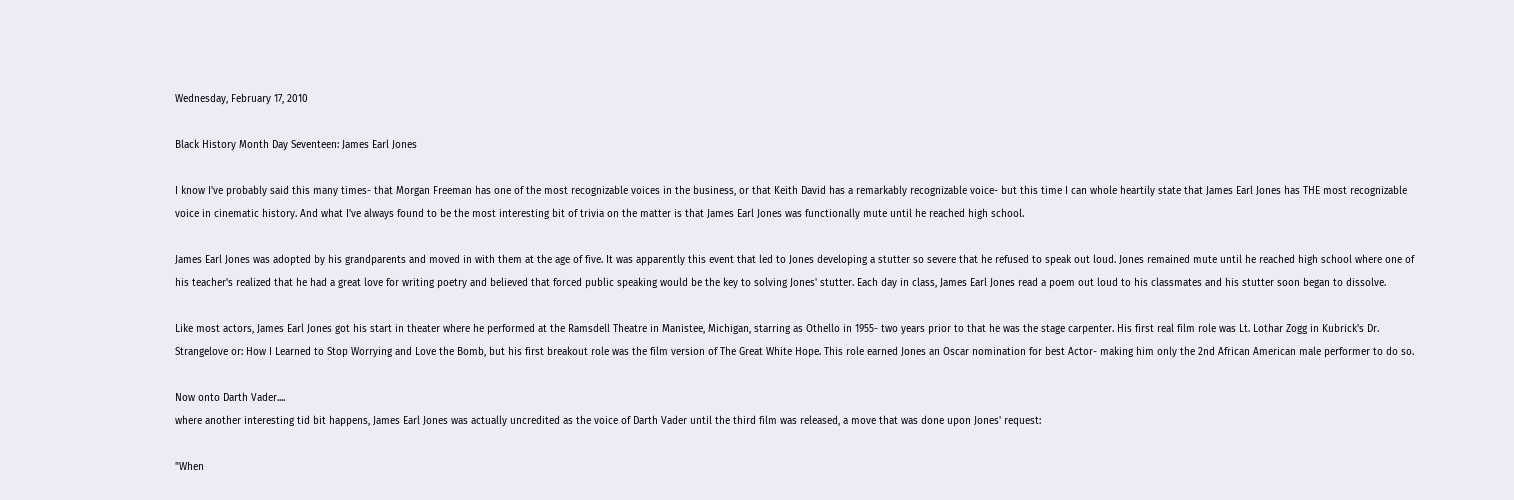Wednesday, February 17, 2010

Black History Month Day Seventeen: James Earl Jones

I know I've probably said this many times- that Morgan Freeman has one of the most recognizable voices in the business, or that Keith David has a remarkably recognizable voice- but this time I can whole heartily state that James Earl Jones has THE most recognizable voice in cinematic history. And what I've always found to be the most interesting bit of trivia on the matter is that James Earl Jones was functionally mute until he reached high school.

James Earl Jones was adopted by his grandparents and moved in with them at the age of five. It was apparently this event that led to Jones developing a stutter so severe that he refused to speak out loud. Jones remained mute until he reached high school where one of his teacher's realized that he had a great love for writing poetry and believed that forced public speaking would be the key to solving Jones' stutter. Each day in class, James Earl Jones read a poem out loud to his classmates and his stutter soon began to dissolve.

Like most actors, James Earl Jones got his start in theater where he performed at the Ramsdell Theatre in Manistee, Michigan, starring as Othello in 1955- two years prior to that he was the stage carpenter. His first real film role was Lt. Lothar Zogg in Kubrick's Dr. Strangelove or: How I Learned to Stop Worrying and Love the Bomb, but his first breakout role was the film version of The Great White Hope. This role earned Jones an Oscar nomination for best Actor- making him only the 2nd African American male performer to do so.

Now onto Darth Vader....
where another interesting tid bit happens, James Earl Jones was actually uncredited as the voice of Darth Vader until the third film was released, a move that was done upon Jones' request:

"When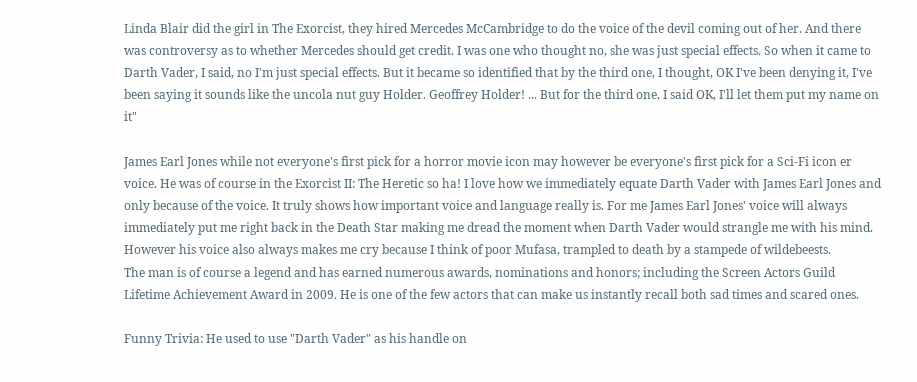Linda Blair did the girl in The Exorcist, they hired Mercedes McCambridge to do the voice of the devil coming out of her. And there was controversy as to whether Mercedes should get credit. I was one who thought no, she was just special effects. So when it came to Darth Vader, I said, no I'm just special effects. But it became so identified that by the third one, I thought, OK I've been denying it, I've been saying it sounds like the uncola nut guy Holder. Geoffrey Holder! ... But for the third one, I said OK, I'll let them put my name on it"

James Earl Jones while not everyone's first pick for a horror movie icon may however be everyone's first pick for a Sci-Fi icon er voice. He was of course in the Exorcist II: The Heretic so ha! I love how we immediately equate Darth Vader with James Earl Jones and only because of the voice. It truly shows how important voice and language really is. For me James Earl Jones' voice will always immediately put me right back in the Death Star making me dread the moment when Darth Vader would strangle me with his mind. However his voice also always makes me cry because I think of poor Mufasa, trampled to death by a stampede of wildebeests.
The man is of course a legend and has earned numerous awards, nominations and honors; including the Screen Actors Guild Lifetime Achievement Award in 2009. He is one of the few actors that can make us instantly recall both sad times and scared ones.

Funny Trivia: He used to use "Darth Vader" as his handle on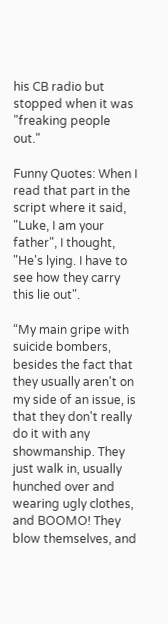his CB radio but stopped when it was "freaking people out."

Funny Quotes: When I read that part in the script where it said, "Luke, I am your father", I thought, "He's lying. I have to see how they carry this lie out".

“My main gripe with suicide bombers, besides the fact that they usually aren't on my side of an issue, is that they don't really do it with any showmanship. They just walk in, usually hunched over and wearing ugly clothes, and BOOMO! They blow themselves, and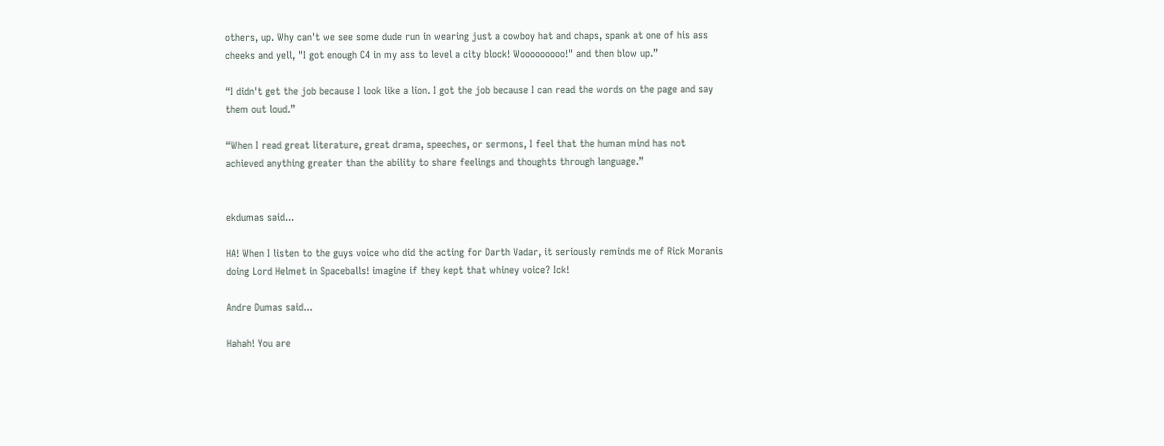others, up. Why can't we see some dude run in wearing just a cowboy hat and chaps, spank at one of his ass cheeks and yell, "I got enough C4 in my ass to level a city block! Wooooooooo!" and then blow up.”

“I didn't get the job because I look like a lion. I got the job because I can read the words on the page and say them out loud.”

“When I read great literature, great drama, speeches, or sermons, I feel that the human mind has not achieved anything greater than the ability to share feelings and thoughts through language.”


ekdumas said...

HA! When I listen to the guys voice who did the acting for Darth Vadar, it seriously reminds me of Rick Moranis doing Lord Helmet in Spaceballs! imagine if they kept that whiney voice? Ick!

Andre Dumas said...

Hahah! You are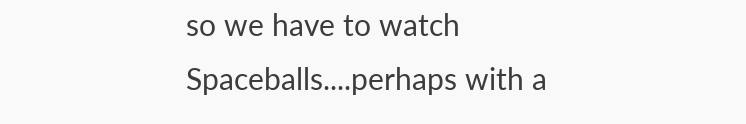so we have to watch Spaceballs....perhaps with a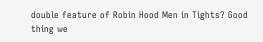double feature of Robin Hood Men in Tights? Good thing we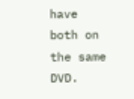have both on the same DVD.